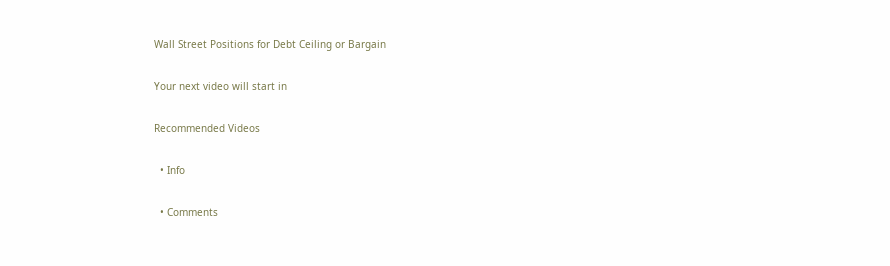Wall Street Positions for Debt Ceiling or Bargain

Your next video will start in

Recommended Videos

  • Info

  • Comments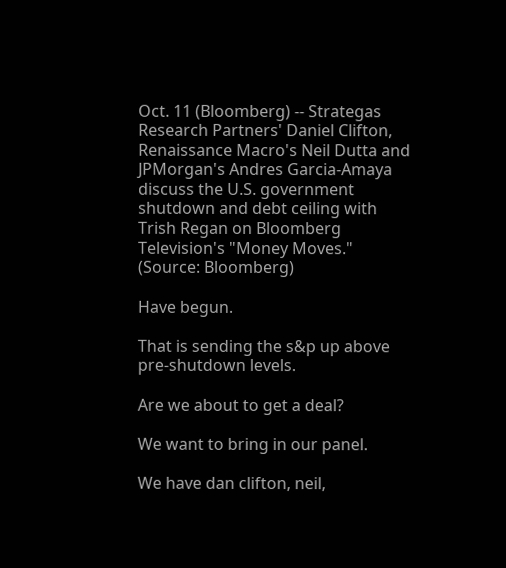Oct. 11 (Bloomberg) -- Strategas Research Partners' Daniel Clifton, Renaissance Macro's Neil Dutta and JPMorgan's Andres Garcia-Amaya discuss the U.S. government shutdown and debt ceiling with Trish Regan on Bloomberg Television's "Money Moves." (Source: Bloomberg)

Have begun.

That is sending the s&p up above pre-shutdown levels.

Are we about to get a deal?

We want to bring in our panel.

We have dan clifton, neil,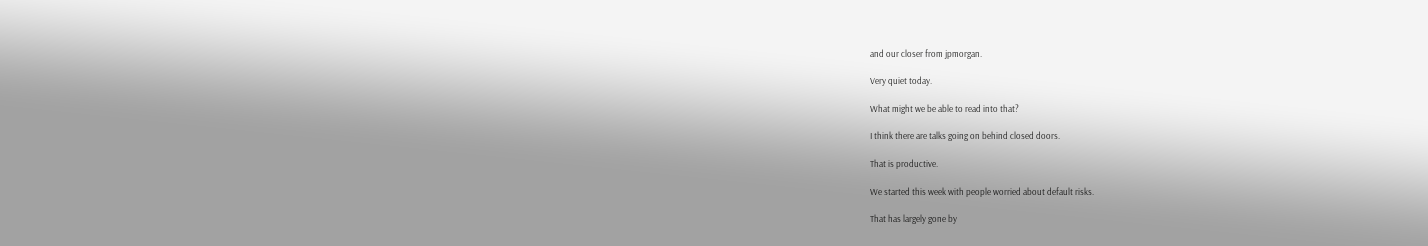and our closer from jpmorgan.

Very quiet today.

What might we be able to read into that?

I think there are talks going on behind closed doors.

That is productive.

We started this week with people worried about default risks.

That has largely gone by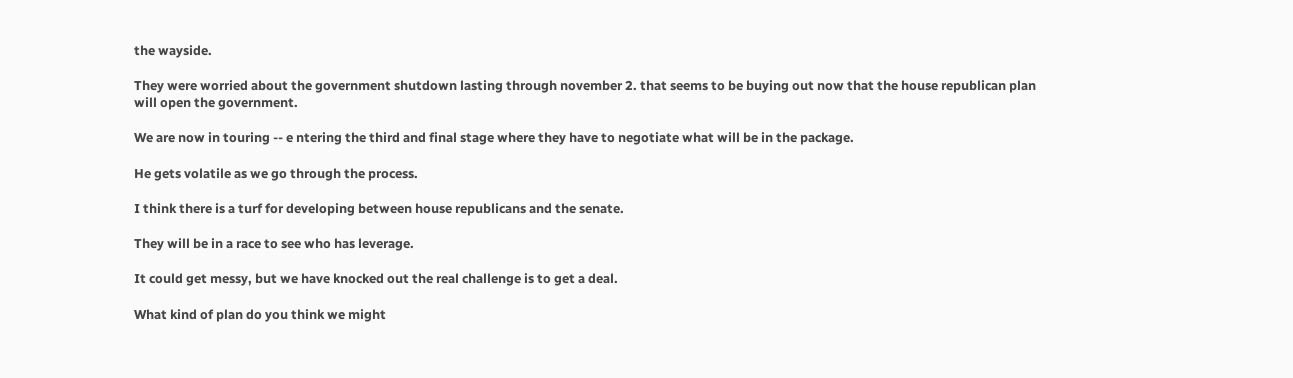the wayside.

They were worried about the government shutdown lasting through november 2. that seems to be buying out now that the house republican plan will open the government.

We are now in touring -- e ntering the third and final stage where they have to negotiate what will be in the package.

He gets volatile as we go through the process.

I think there is a turf for developing between house republicans and the senate.

They will be in a race to see who has leverage.

It could get messy, but we have knocked out the real challenge is to get a deal.

What kind of plan do you think we might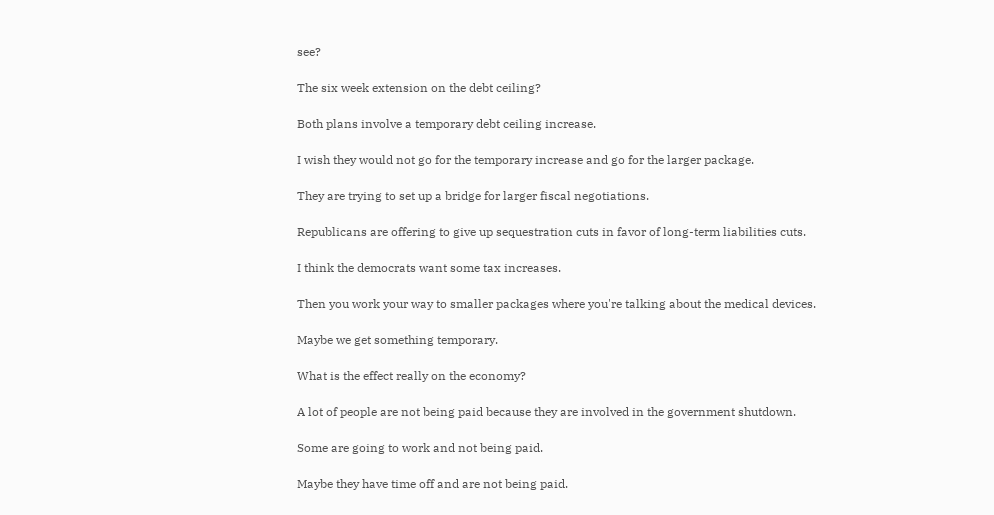see?

The six week extension on the debt ceiling?

Both plans involve a temporary debt ceiling increase.

I wish they would not go for the temporary increase and go for the larger package.

They are trying to set up a bridge for larger fiscal negotiations.

Republicans are offering to give up sequestration cuts in favor of long-term liabilities cuts.

I think the democrats want some tax increases.

Then you work your way to smaller packages where you're talking about the medical devices.

Maybe we get something temporary.

What is the effect really on the economy?

A lot of people are not being paid because they are involved in the government shutdown.

Some are going to work and not being paid.

Maybe they have time off and are not being paid.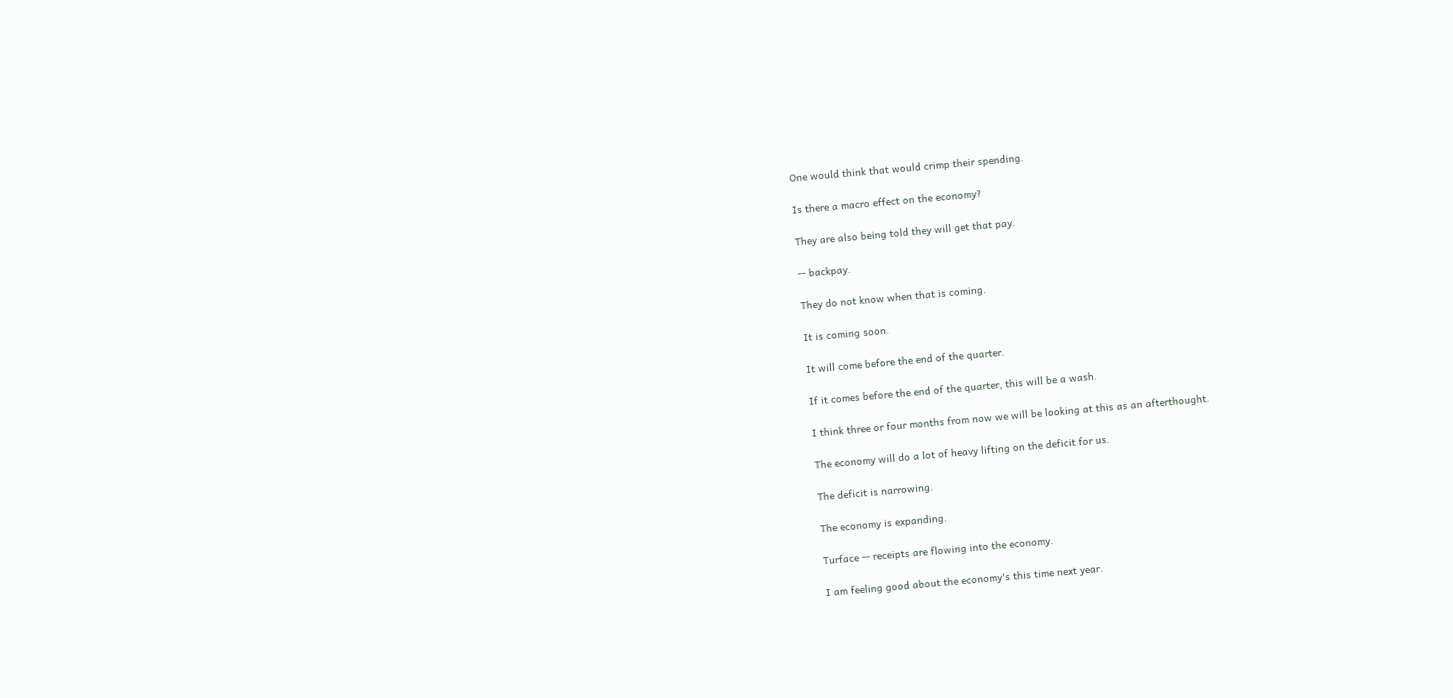One would think that would crimp their spending.

Is there a macro effect on the economy?

They are also being told they will get that pay.

-- backpay.

They do not know when that is coming.

It is coming soon.

It will come before the end of the quarter.

If it comes before the end of the quarter, this will be a wash.

I think three or four months from now we will be looking at this as an afterthought.

The economy will do a lot of heavy lifting on the deficit for us.

The deficit is narrowing.

The economy is expanding.

Turface -- receipts are flowing into the economy.

I am feeling good about the economy's this time next year.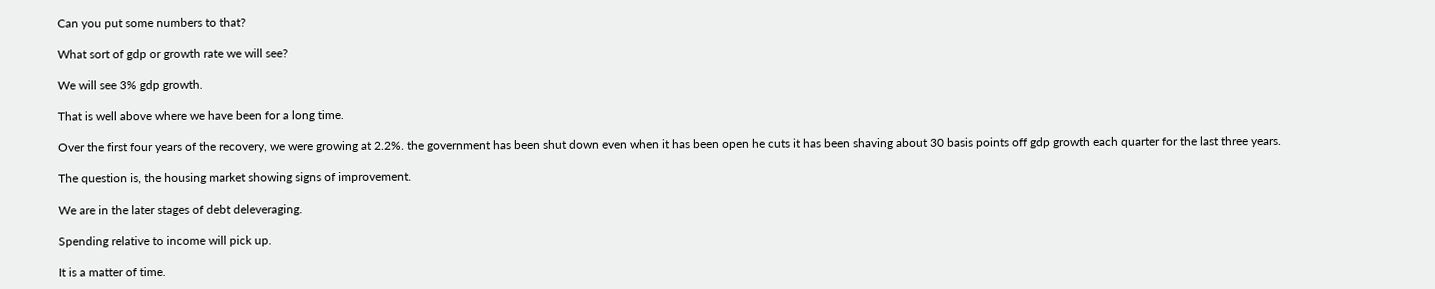Can you put some numbers to that?

What sort of gdp or growth rate we will see?

We will see 3% gdp growth.

That is well above where we have been for a long time.

Over the first four years of the recovery, we were growing at 2.2%. the government has been shut down even when it has been open he cuts it has been shaving about 30 basis points off gdp growth each quarter for the last three years.

The question is, the housing market showing signs of improvement.

We are in the later stages of debt deleveraging.

Spending relative to income will pick up.

It is a matter of time.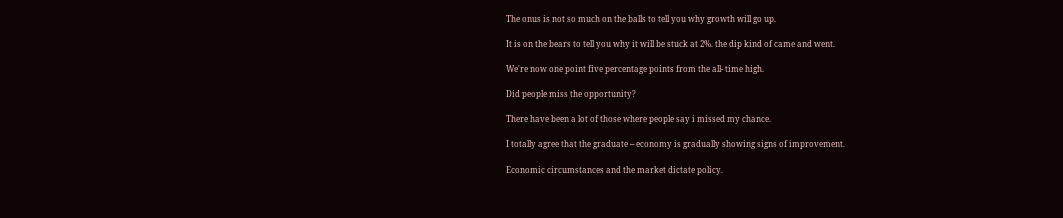The onus is not so much on the balls to tell you why growth will go up.

It is on the bears to tell you why it will be stuck at 2%. the dip kind of came and went.

We're now one point five percentage points from the all- time high.

Did people miss the opportunity?

There have been a lot of those where people say i missed my chance.

I totally agree that the graduate -- economy is gradually showing signs of improvement.

Economic circumstances and the market dictate policy.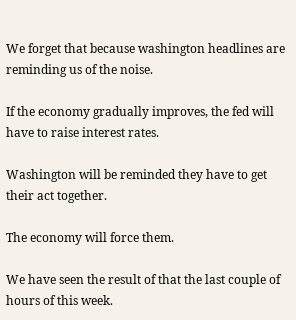We forget that because washington headlines are reminding us of the noise.

If the economy gradually improves, the fed will have to raise interest rates.

Washington will be reminded they have to get their act together.

The economy will force them.

We have seen the result of that the last couple of hours of this week.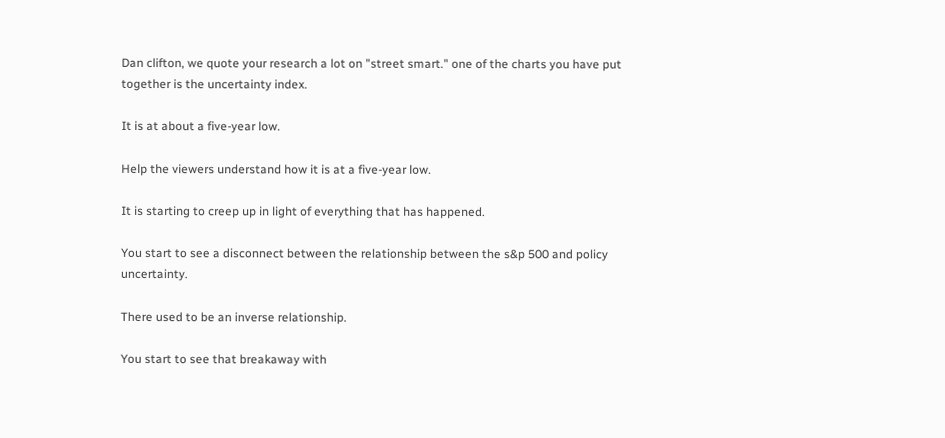Dan clifton, we quote your research a lot on "street smart." one of the charts you have put together is the uncertainty index.

It is at about a five-year low.

Help the viewers understand how it is at a five-year low.

It is starting to creep up in light of everything that has happened.

You start to see a disconnect between the relationship between the s&p 500 and policy uncertainty.

There used to be an inverse relationship.

You start to see that breakaway with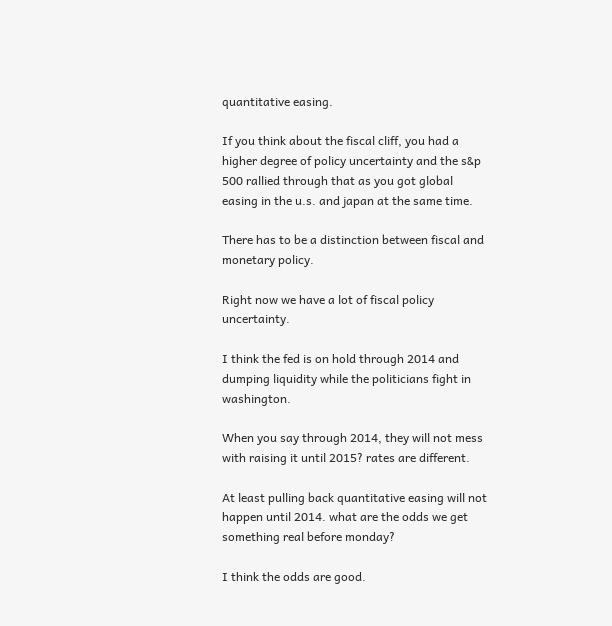quantitative easing.

If you think about the fiscal cliff, you had a higher degree of policy uncertainty and the s&p 500 rallied through that as you got global easing in the u.s. and japan at the same time.

There has to be a distinction between fiscal and monetary policy.

Right now we have a lot of fiscal policy uncertainty.

I think the fed is on hold through 2014 and dumping liquidity while the politicians fight in washington.

When you say through 2014, they will not mess with raising it until 2015? rates are different.

At least pulling back quantitative easing will not happen until 2014. what are the odds we get something real before monday?

I think the odds are good.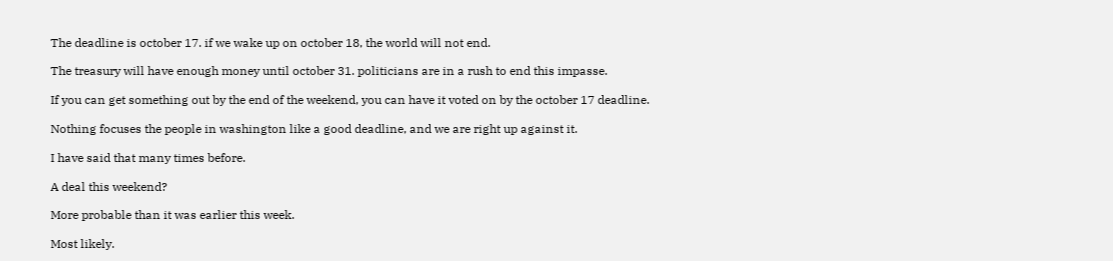The deadline is october 17. if we wake up on october 18, the world will not end.

The treasury will have enough money until october 31. politicians are in a rush to end this impasse.

If you can get something out by the end of the weekend, you can have it voted on by the october 17 deadline.

Nothing focuses the people in washington like a good deadline, and we are right up against it.

I have said that many times before.

A deal this weekend?

More probable than it was earlier this week.

Most likely.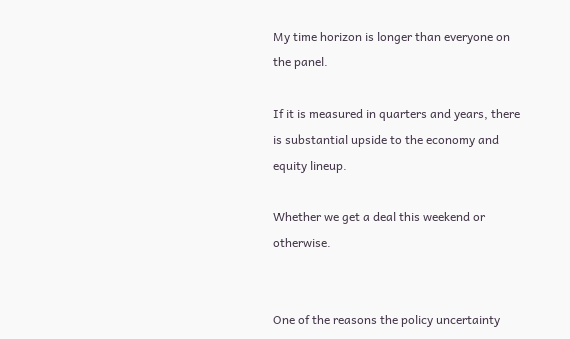My time horizon is longer than everyone on the panel.

If it is measured in quarters and years, there is substantial upside to the economy and equity lineup.

Whether we get a deal this weekend or otherwise.


One of the reasons the policy uncertainty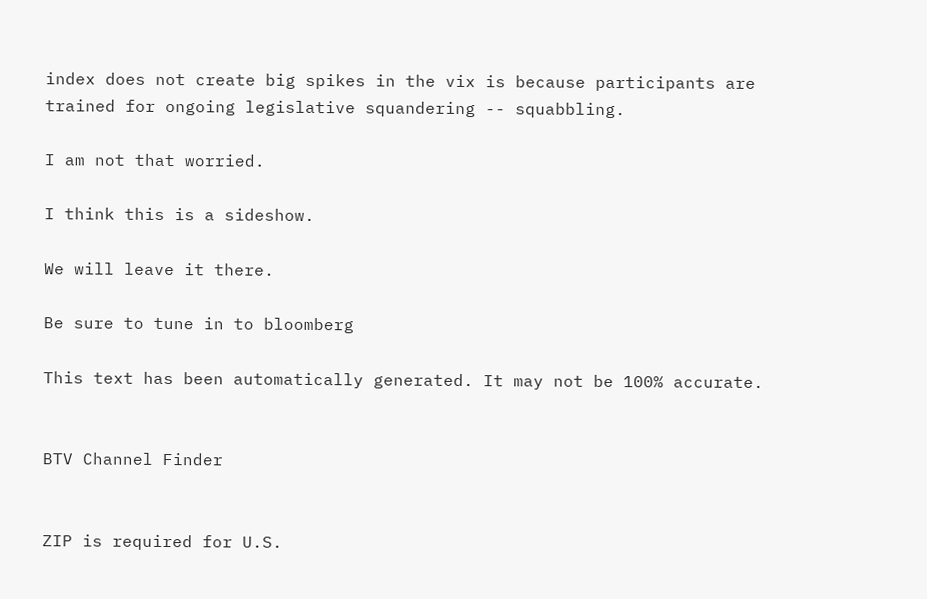index does not create big spikes in the vix is because participants are trained for ongoing legislative squandering -- squabbling.

I am not that worried.

I think this is a sideshow.

We will leave it there.

Be sure to tune in to bloomberg

This text has been automatically generated. It may not be 100% accurate.


BTV Channel Finder


ZIP is required for U.S.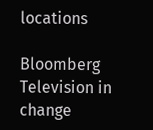locations

Bloomberg Television in   change